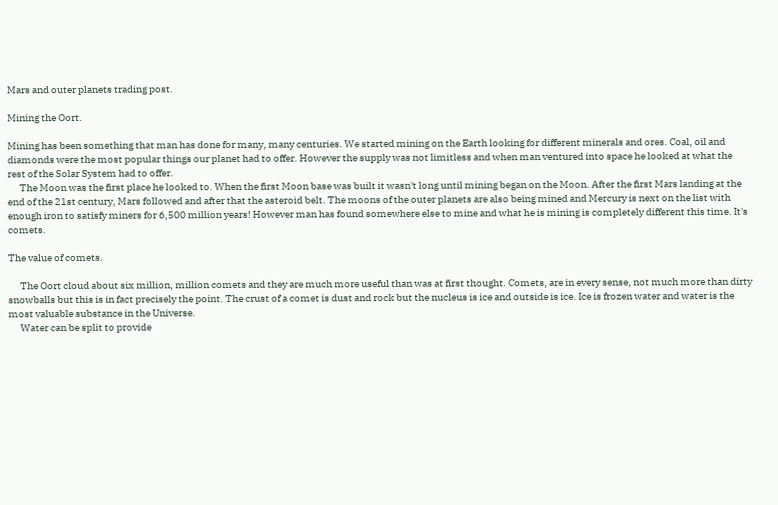Mars and outer planets trading post.

Mining the Oort.

Mining has been something that man has done for many, many centuries. We started mining on the Earth looking for different minerals and ores. Coal, oil and diamonds were the most popular things our planet had to offer. However the supply was not limitless and when man ventured into space he looked at what the rest of the Solar System had to offer.
      The Moon was the first place he looked to. When the first Moon base was built it wasn't long until mining began on the Moon. After the first Mars landing at the end of the 21st century, Mars followed and after that the asteroid belt. The moons of the outer planets are also being mined and Mercury is next on the list with enough iron to satisfy miners for 6,500 million years! However man has found somewhere else to mine and what he is mining is completely different this time. It's comets.

The value of comets.

      The Oort cloud about six million, million comets and they are much more useful than was at first thought. Comets, are in every sense, not much more than dirty snowballs but this is in fact precisely the point. The crust of a comet is dust and rock but the nucleus is ice and outside is ice. Ice is frozen water and water is the most valuable substance in the Universe.
      Water can be split to provide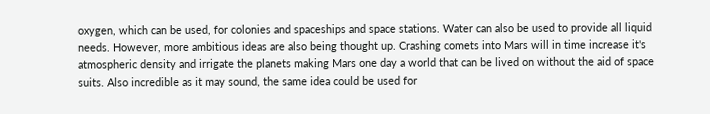oxygen, which can be used, for colonies and spaceships and space stations. Water can also be used to provide all liquid needs. However, more ambitious ideas are also being thought up. Crashing comets into Mars will in time increase it's atmospheric density and irrigate the planets making Mars one day a world that can be lived on without the aid of space suits. Also incredible as it may sound, the same idea could be used for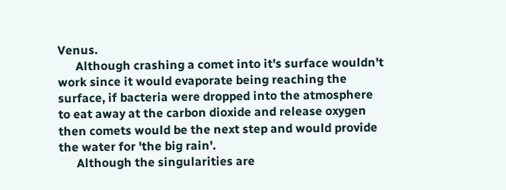Venus.
      Although crashing a comet into it's surface wouldn't work since it would evaporate being reaching the surface, if bacteria were dropped into the atmosphere to eat away at the carbon dioxide and release oxygen then comets would be the next step and would provide the water for 'the big rain'.
      Although the singularities are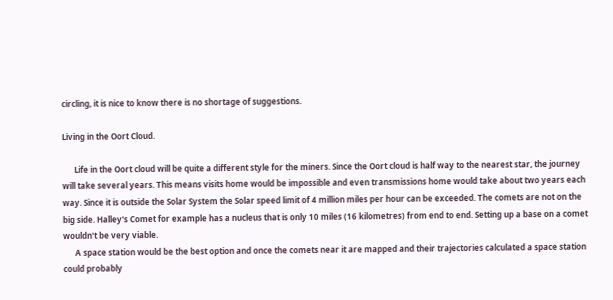circling, it is nice to know there is no shortage of suggestions.

Living in the Oort Cloud.

      Life in the Oort cloud will be quite a different style for the miners. Since the Oort cloud is half way to the nearest star, the journey will take several years. This means visits home would be impossible and even transmissions home would take about two years each way. Since it is outside the Solar System the Solar speed limit of 4 million miles per hour can be exceeded. The comets are not on the big side. Halley's Comet for example has a nucleus that is only 10 miles (16 kilometres) from end to end. Setting up a base on a comet wouldn't be very viable.
      A space station would be the best option and once the comets near it are mapped and their trajectories calculated a space station could probably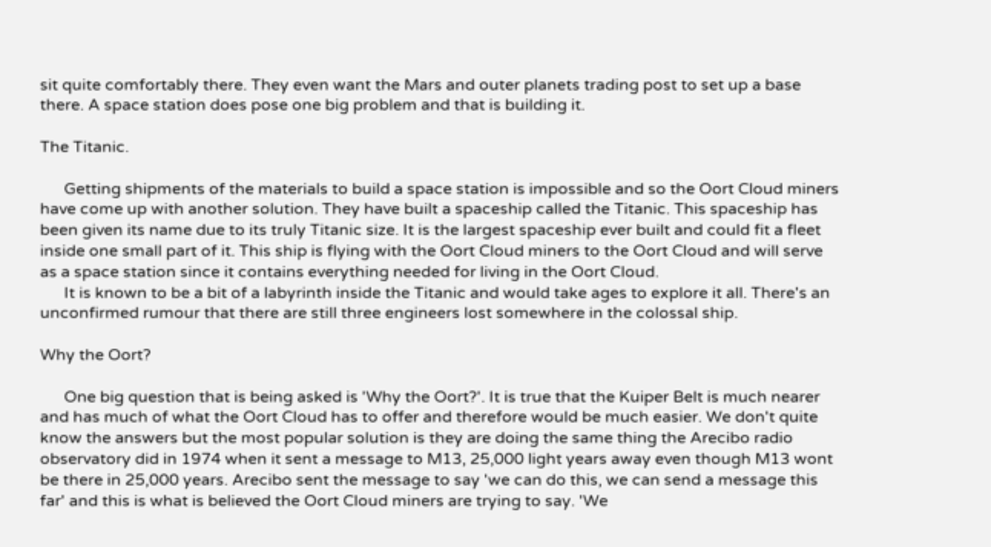sit quite comfortably there. They even want the Mars and outer planets trading post to set up a base there. A space station does pose one big problem and that is building it.

The Titanic.

      Getting shipments of the materials to build a space station is impossible and so the Oort Cloud miners have come up with another solution. They have built a spaceship called the Titanic. This spaceship has been given its name due to its truly Titanic size. It is the largest spaceship ever built and could fit a fleet inside one small part of it. This ship is flying with the Oort Cloud miners to the Oort Cloud and will serve as a space station since it contains everything needed for living in the Oort Cloud.
      It is known to be a bit of a labyrinth inside the Titanic and would take ages to explore it all. There's an unconfirmed rumour that there are still three engineers lost somewhere in the colossal ship.

Why the Oort?

      One big question that is being asked is 'Why the Oort?'. It is true that the Kuiper Belt is much nearer and has much of what the Oort Cloud has to offer and therefore would be much easier. We don't quite know the answers but the most popular solution is they are doing the same thing the Arecibo radio observatory did in 1974 when it sent a message to M13, 25,000 light years away even though M13 wont be there in 25,000 years. Arecibo sent the message to say 'we can do this, we can send a message this far' and this is what is believed the Oort Cloud miners are trying to say. 'We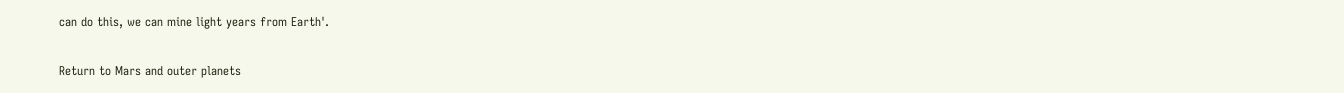can do this, we can mine light years from Earth'.

Return to Mars and outer planets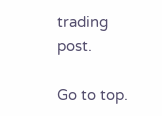trading post.

Go to top.